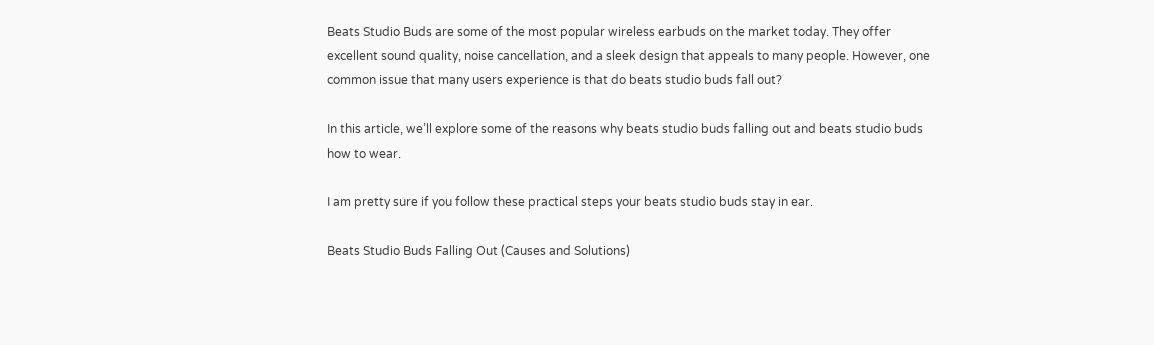Beats Studio Buds are some of the most popular wireless earbuds on the market today. They offer excellent sound quality, noise cancellation, and a sleek design that appeals to many people. However, one common issue that many users experience is that do beats studio buds fall out?

In this article, we’ll explore some of the reasons why beats studio buds falling out and beats studio buds how to wear.

I am pretty sure if you follow these practical steps your beats studio buds stay in ear.

Beats Studio Buds Falling Out (Causes and Solutions)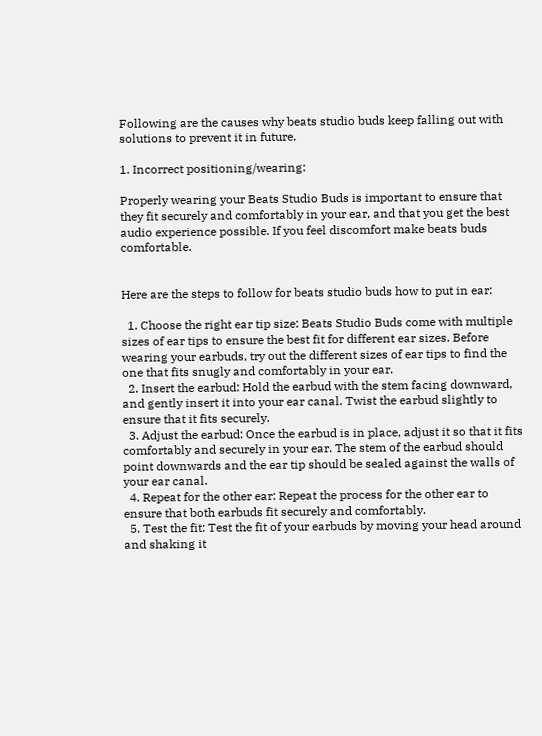Following are the causes why beats studio buds keep falling out with solutions to prevent it in future.

1. Incorrect positioning/wearing:

Properly wearing your Beats Studio Buds is important to ensure that they fit securely and comfortably in your ear, and that you get the best audio experience possible. If you feel discomfort make beats buds comfortable.


Here are the steps to follow for beats studio buds how to put in ear:

  1. Choose the right ear tip size: Beats Studio Buds come with multiple sizes of ear tips to ensure the best fit for different ear sizes. Before wearing your earbuds, try out the different sizes of ear tips to find the one that fits snugly and comfortably in your ear.
  2. Insert the earbud: Hold the earbud with the stem facing downward, and gently insert it into your ear canal. Twist the earbud slightly to ensure that it fits securely.
  3. Adjust the earbud: Once the earbud is in place, adjust it so that it fits comfortably and securely in your ear. The stem of the earbud should point downwards and the ear tip should be sealed against the walls of your ear canal.
  4. Repeat for the other ear: Repeat the process for the other ear to ensure that both earbuds fit securely and comfortably.
  5. Test the fit: Test the fit of your earbuds by moving your head around and shaking it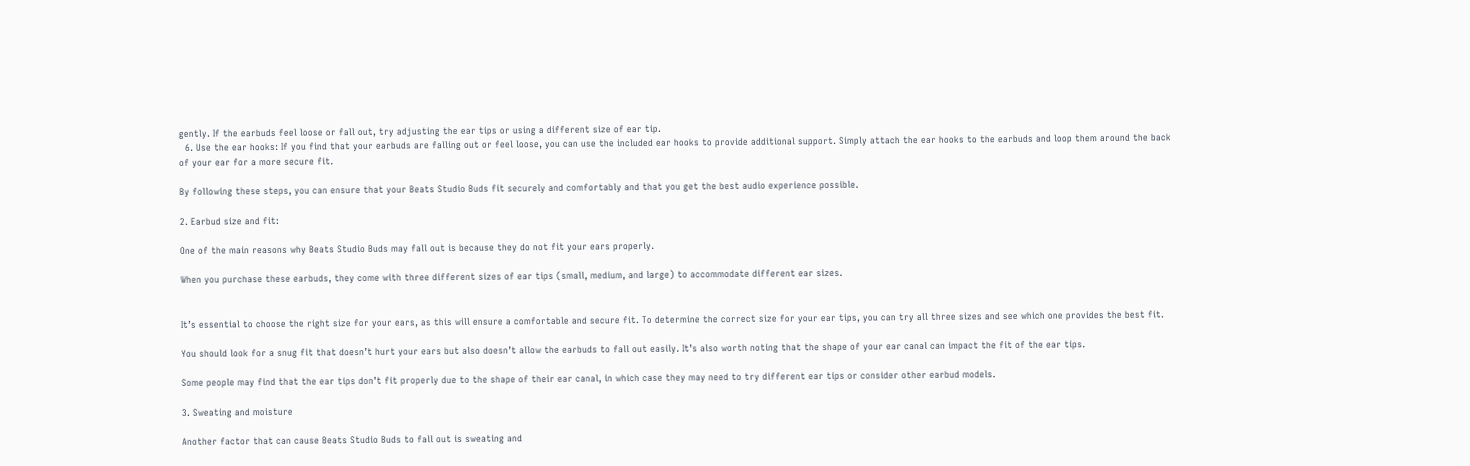gently. If the earbuds feel loose or fall out, try adjusting the ear tips or using a different size of ear tip.
  6. Use the ear hooks: If you find that your earbuds are falling out or feel loose, you can use the included ear hooks to provide additional support. Simply attach the ear hooks to the earbuds and loop them around the back of your ear for a more secure fit.

By following these steps, you can ensure that your Beats Studio Buds fit securely and comfortably and that you get the best audio experience possible.

2. Earbud size and fit:

One of the main reasons why Beats Studio Buds may fall out is because they do not fit your ears properly.

When you purchase these earbuds, they come with three different sizes of ear tips (small, medium, and large) to accommodate different ear sizes.


It’s essential to choose the right size for your ears, as this will ensure a comfortable and secure fit. To determine the correct size for your ear tips, you can try all three sizes and see which one provides the best fit.

You should look for a snug fit that doesn’t hurt your ears but also doesn’t allow the earbuds to fall out easily. It’s also worth noting that the shape of your ear canal can impact the fit of the ear tips.

Some people may find that the ear tips don’t fit properly due to the shape of their ear canal, in which case they may need to try different ear tips or consider other earbud models.

3. Sweating and moisture

Another factor that can cause Beats Studio Buds to fall out is sweating and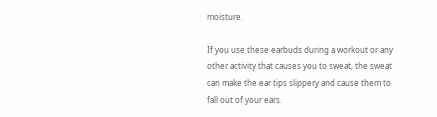moisture.

If you use these earbuds during a workout or any other activity that causes you to sweat, the sweat can make the ear tips slippery and cause them to fall out of your ears.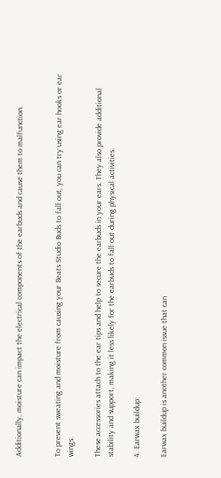Additionally, moisture can impact the electrical components of the earbuds and cause them to malfunction.


To prevent sweating and moisture from causing your Beats Studio Buds to fall out, you can try using ear hooks or ear wings.

These accessories attach to the ear tips and help to secure the earbuds in your ears. They also provide additional stability and support, making it less likely for the earbuds to fall out during physical activities.

4. Earwax buildup:

Earwax buildup is another common issue that can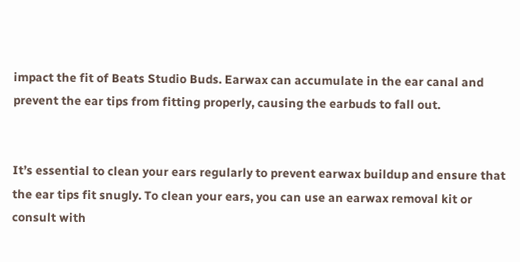impact the fit of Beats Studio Buds. Earwax can accumulate in the ear canal and prevent the ear tips from fitting properly, causing the earbuds to fall out.


It’s essential to clean your ears regularly to prevent earwax buildup and ensure that the ear tips fit snugly. To clean your ears, you can use an earwax removal kit or consult with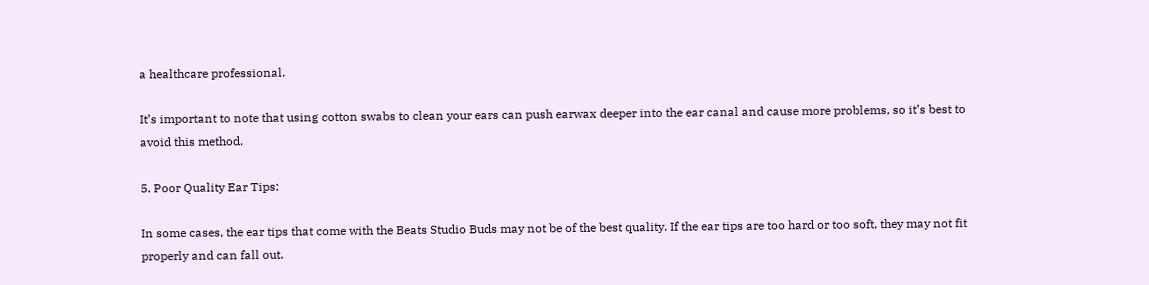a healthcare professional.

It’s important to note that using cotton swabs to clean your ears can push earwax deeper into the ear canal and cause more problems, so it’s best to avoid this method.

5. Poor Quality Ear Tips:

In some cases, the ear tips that come with the Beats Studio Buds may not be of the best quality. If the ear tips are too hard or too soft, they may not fit properly and can fall out.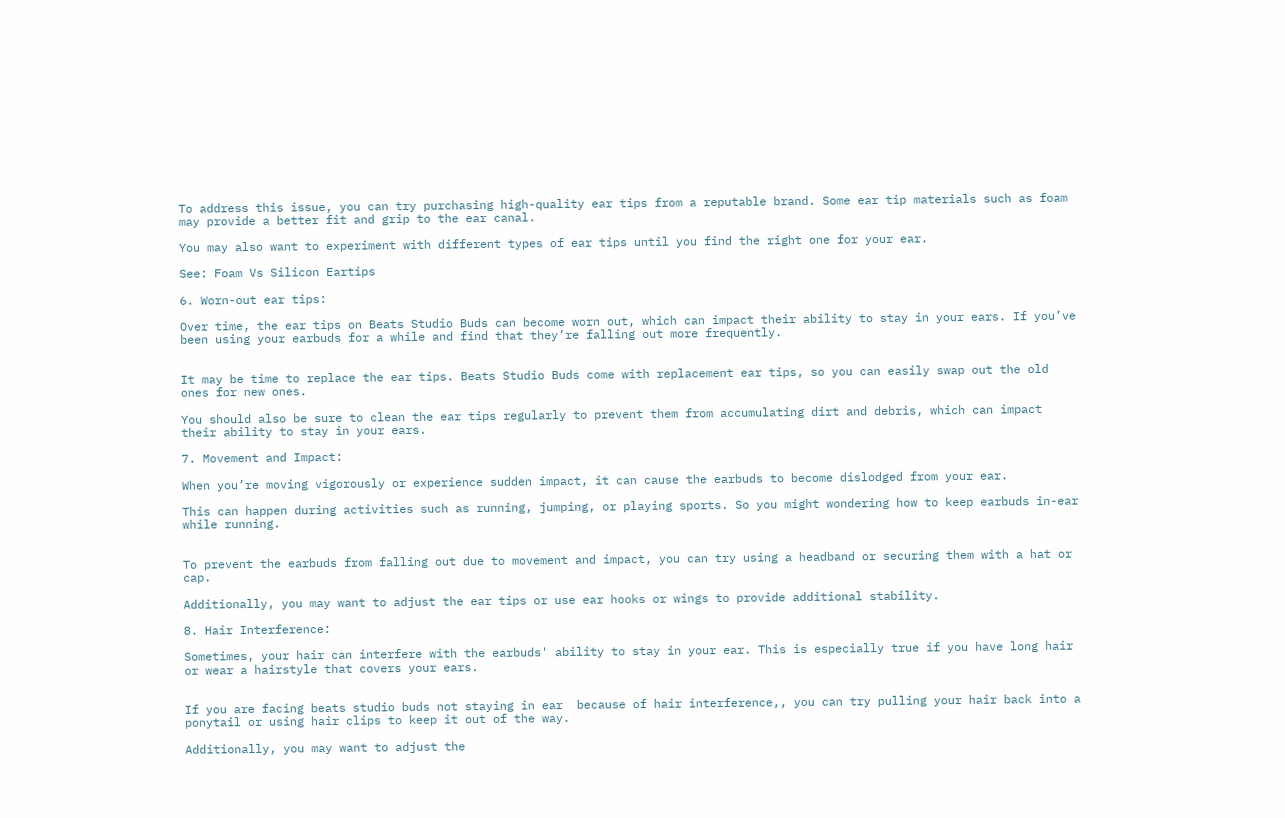To address this issue, you can try purchasing high-quality ear tips from a reputable brand. Some ear tip materials such as foam may provide a better fit and grip to the ear canal.

You may also want to experiment with different types of ear tips until you find the right one for your ear.

See: Foam Vs Silicon Eartips

6. Worn-out ear tips:

Over time, the ear tips on Beats Studio Buds can become worn out, which can impact their ability to stay in your ears. If you’ve been using your earbuds for a while and find that they’re falling out more frequently.


It may be time to replace the ear tips. Beats Studio Buds come with replacement ear tips, so you can easily swap out the old ones for new ones.

You should also be sure to clean the ear tips regularly to prevent them from accumulating dirt and debris, which can impact their ability to stay in your ears.

7. Movement and Impact:

When you’re moving vigorously or experience sudden impact, it can cause the earbuds to become dislodged from your ear.

This can happen during activities such as running, jumping, or playing sports. So you might wondering how to keep earbuds in-ear while running.


To prevent the earbuds from falling out due to movement and impact, you can try using a headband or securing them with a hat or cap.

Additionally, you may want to adjust the ear tips or use ear hooks or wings to provide additional stability.

8. Hair Interference:

Sometimes, your hair can interfere with the earbuds' ability to stay in your ear. This is especially true if you have long hair or wear a hairstyle that covers your ears.


If you are facing beats studio buds not staying in ear  because of hair interference,, you can try pulling your hair back into a ponytail or using hair clips to keep it out of the way.

Additionally, you may want to adjust the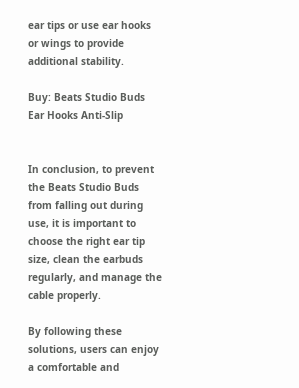ear tips or use ear hooks or wings to provide additional stability.

Buy: Beats Studio Buds Ear Hooks Anti-Slip


In conclusion, to prevent the Beats Studio Buds from falling out during use, it is important to choose the right ear tip size, clean the earbuds regularly, and manage the cable properly.

By following these solutions, users can enjoy a comfortable and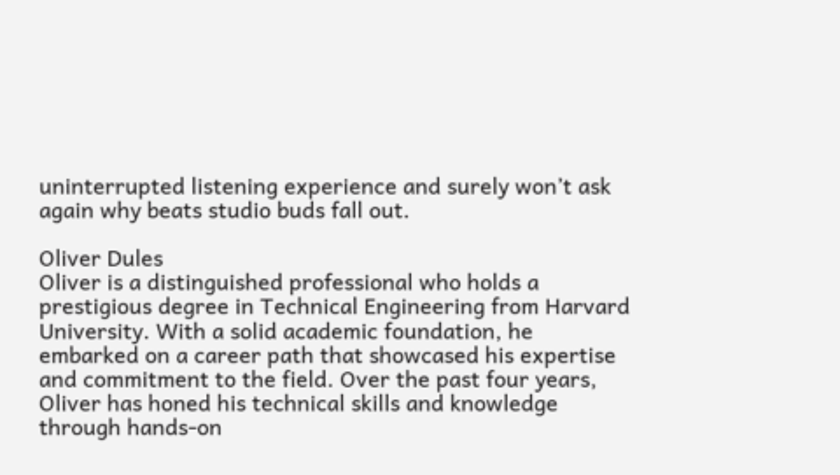uninterrupted listening experience and surely won’t ask again why beats studio buds fall out.

Oliver Dules
Oliver is a distinguished professional who holds a prestigious degree in Technical Engineering from Harvard University. With a solid academic foundation, he embarked on a career path that showcased his expertise and commitment to the field. Over the past four years, Oliver has honed his technical skills and knowledge through hands-on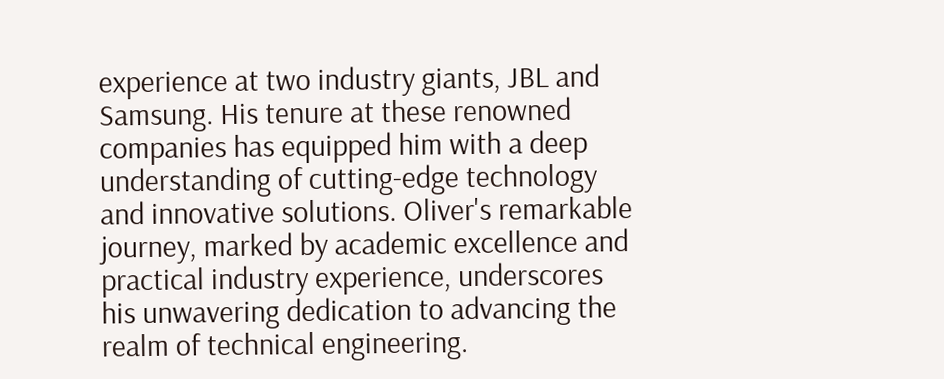experience at two industry giants, JBL and Samsung. His tenure at these renowned companies has equipped him with a deep understanding of cutting-edge technology and innovative solutions. Oliver's remarkable journey, marked by academic excellence and practical industry experience, underscores his unwavering dedication to advancing the realm of technical engineering.